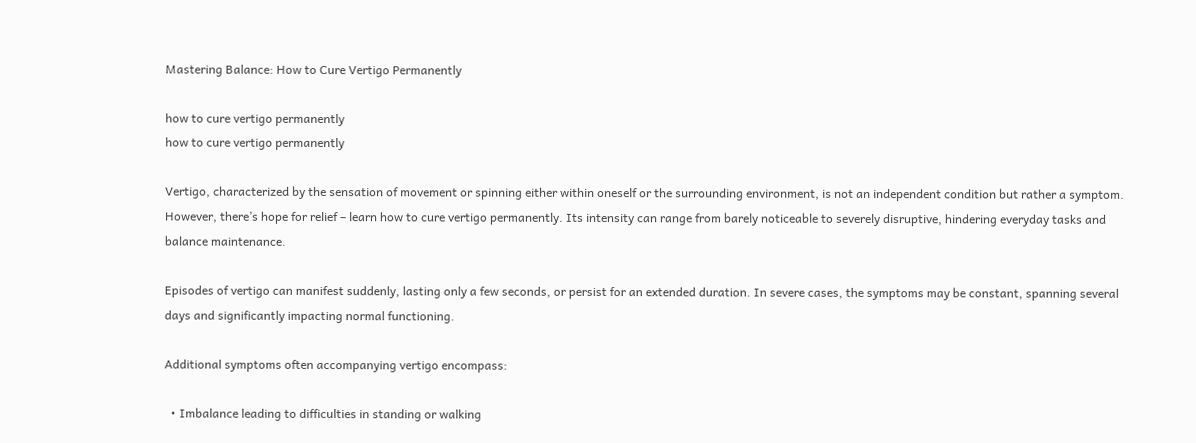Mastering Balance: How to Cure Vertigo Permanently

how to cure vertigo permanently
how to cure vertigo permanently

Vertigo, characterized by the sensation of movement or spinning either within oneself or the surrounding environment, is not an independent condition but rather a symptom. However, there’s hope for relief – learn how to cure vertigo permanently. Its intensity can range from barely noticeable to severely disruptive, hindering everyday tasks and balance maintenance.

Episodes of vertigo can manifest suddenly, lasting only a few seconds, or persist for an extended duration. In severe cases, the symptoms may be constant, spanning several days and significantly impacting normal functioning.

Additional symptoms often accompanying vertigo encompass:

  • Imbalance leading to difficulties in standing or walking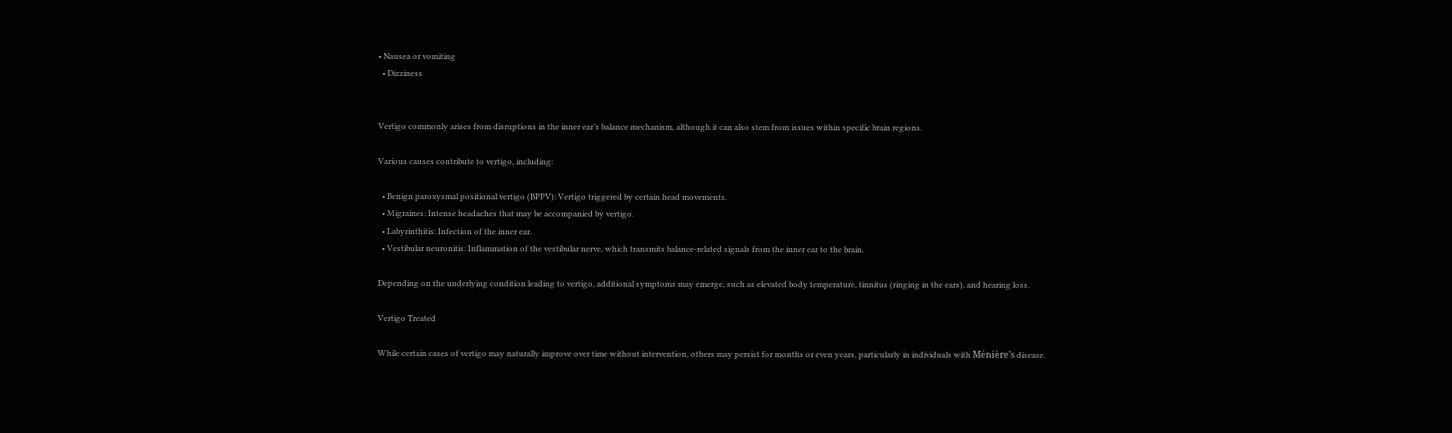• Nausea or vomiting
  • Dizziness


Vertigo commonly arises from disruptions in the inner ear’s balance mechanism, although it can also stem from issues within specific brain regions.

Various causes contribute to vertigo, including:

  • Benign paroxysmal positional vertigo (BPPV): Vertigo triggered by certain head movements.
  • Migraines: Intense headaches that may be accompanied by vertigo.
  • Labyrinthitis: Infection of the inner ear.
  • Vestibular neuronitis: Inflammation of the vestibular nerve, which transmits balance-related signals from the inner ear to the brain.

Depending on the underlying condition leading to vertigo, additional symptoms may emerge, such as elevated body temperature, tinnitus (ringing in the ears), and hearing loss.

Vertigo Treated

While certain cases of vertigo may naturally improve over time without intervention, others may persist for months or even years, particularly in individuals with Ménière’s disease.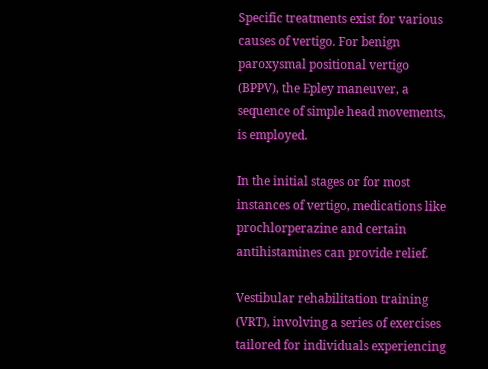Specific treatments exist for various causes of vertigo. For benign paroxysmal positional vertigo (BPPV), the Epley maneuver, a sequence of simple head movements, is employed.

In the initial stages or for most instances of vertigo, medications like prochlorperazine and certain antihistamines can provide relief.

Vestibular rehabilitation training (VRT), involving a series of exercises tailored for individuals experiencing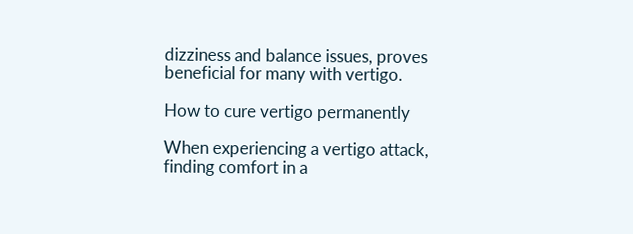dizziness and balance issues, proves beneficial for many with vertigo.

How to cure vertigo permanently

When experiencing a vertigo attack, finding comfort in a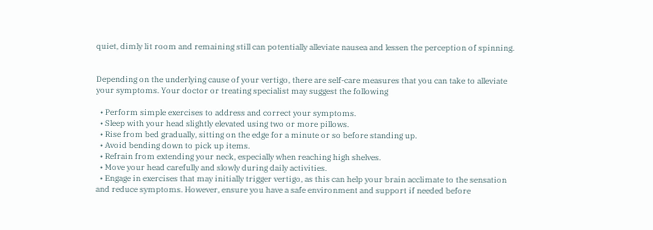quiet, dimly lit room and remaining still can potentially alleviate nausea and lessen the perception of spinning.


Depending on the underlying cause of your vertigo, there are self-care measures that you can take to alleviate your symptoms. Your doctor or treating specialist may suggest the following

  • Perform simple exercises to address and correct your symptoms.
  • Sleep with your head slightly elevated using two or more pillows.
  • Rise from bed gradually, sitting on the edge for a minute or so before standing up.
  • Avoid bending down to pick up items.
  • Refrain from extending your neck, especially when reaching high shelves.
  • Move your head carefully and slowly during daily activities.
  • Engage in exercises that may initially trigger vertigo, as this can help your brain acclimate to the sensation and reduce symptoms. However, ensure you have a safe environment and support if needed before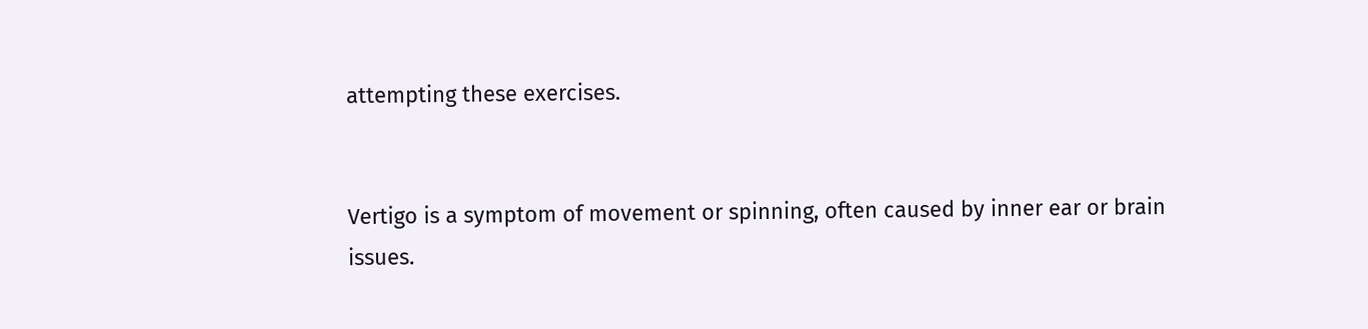attempting these exercises.


Vertigo is a symptom of movement or spinning, often caused by inner ear or brain issues.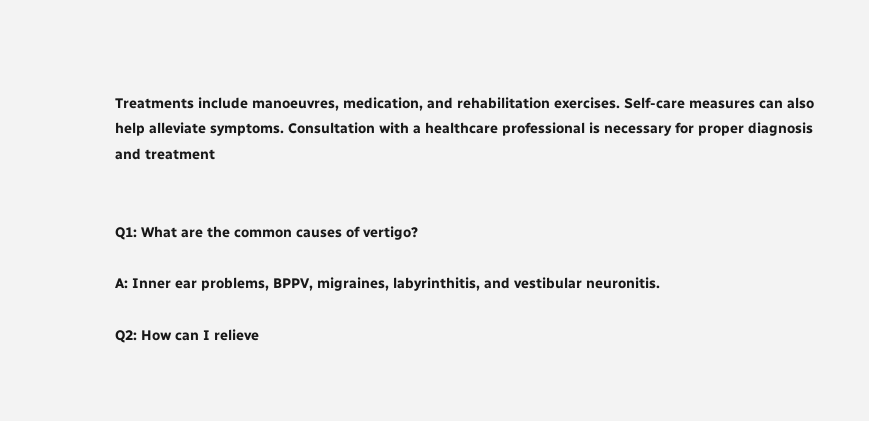Treatments include manoeuvres, medication, and rehabilitation exercises. Self-care measures can also help alleviate symptoms. Consultation with a healthcare professional is necessary for proper diagnosis and treatment


Q1: What are the common causes of vertigo?

A: Inner ear problems, BPPV, migraines, labyrinthitis, and vestibular neuronitis.

Q2: How can I relieve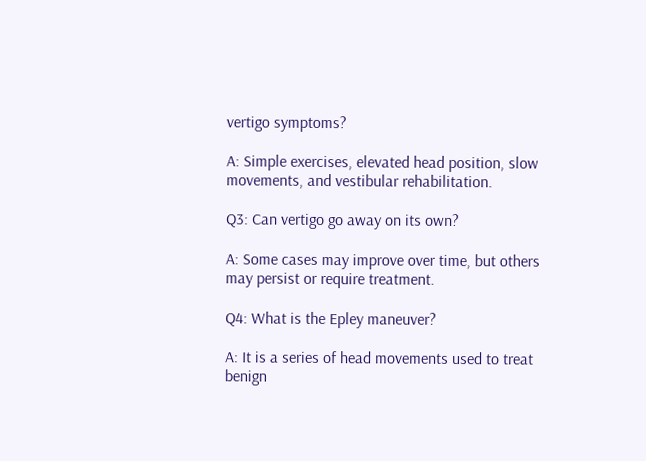vertigo symptoms?

A: Simple exercises, elevated head position, slow movements, and vestibular rehabilitation.

Q3: Can vertigo go away on its own?

A: Some cases may improve over time, but others may persist or require treatment.

Q4: What is the Epley maneuver?

A: It is a series of head movements used to treat benign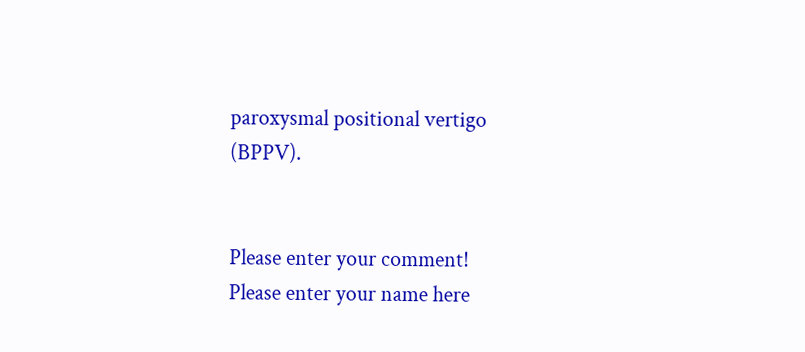paroxysmal positional vertigo (BPPV).


Please enter your comment!
Please enter your name here